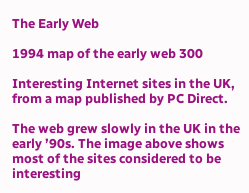The Early Web

1994 map of the early web 300

Interesting Internet sites in the UK, from a map published by PC Direct.

The web grew slowly in the UK in the early ’90s. The image above shows most of the sites considered to be interesting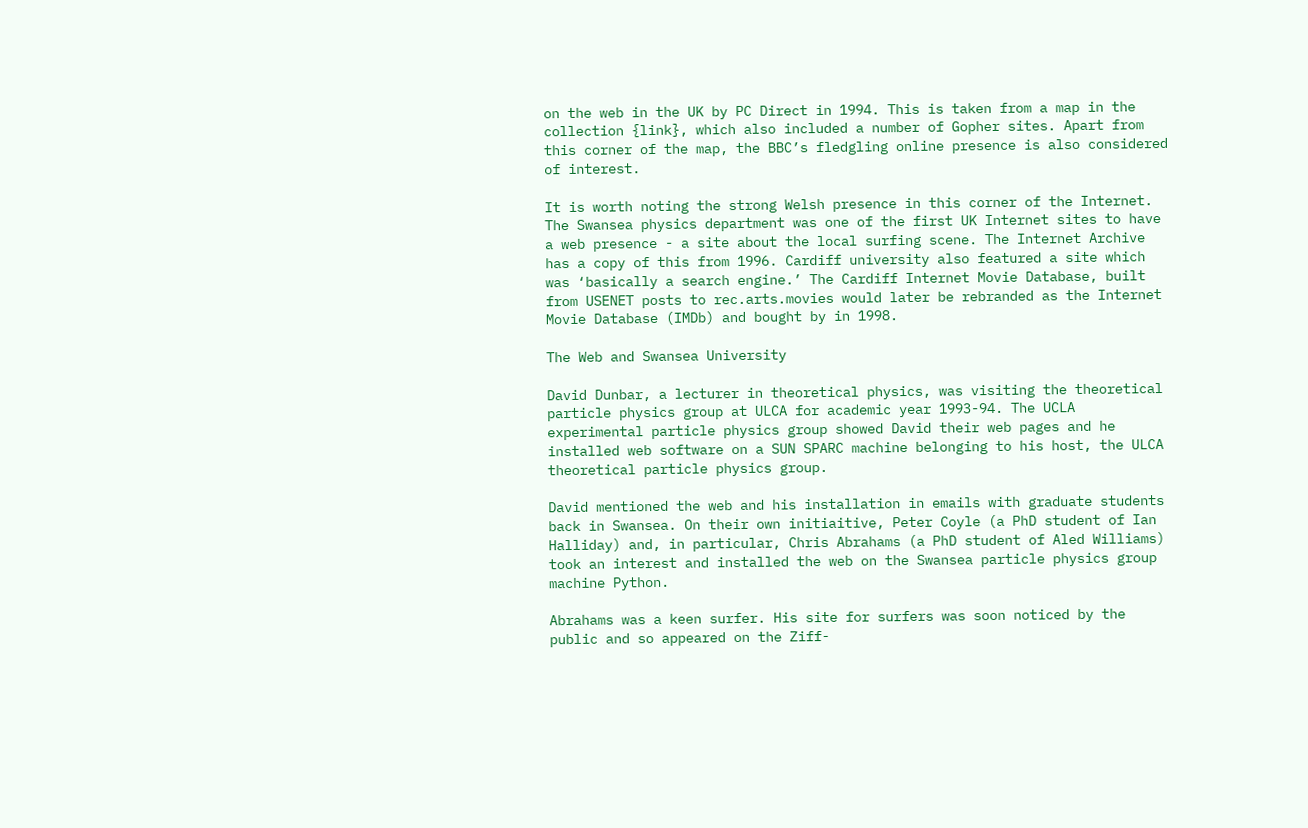on the web in the UK by PC Direct in 1994. This is taken from a map in the collection {link}, which also included a number of Gopher sites. Apart from this corner of the map, the BBC’s fledgling online presence is also considered of interest.

It is worth noting the strong Welsh presence in this corner of the Internet. The Swansea physics department was one of the first UK Internet sites to have a web presence - a site about the local surfing scene. The Internet Archive has a copy of this from 1996. Cardiff university also featured a site which was ‘basically a search engine.’ The Cardiff Internet Movie Database, built from USENET posts to rec.arts.movies would later be rebranded as the Internet Movie Database (IMDb) and bought by in 1998.

The Web and Swansea University

David Dunbar, a lecturer in theoretical physics, was visiting the theoretical particle physics group at ULCA for academic year 1993-94. The UCLA experimental particle physics group showed David their web pages and he installed web software on a SUN SPARC machine belonging to his host, the ULCA theoretical particle physics group.

David mentioned the web and his installation in emails with graduate students back in Swansea. On their own initiaitive, Peter Coyle (a PhD student of Ian Halliday) and, in particular, Chris Abrahams (a PhD student of Aled Williams) took an interest and installed the web on the Swansea particle physics group machine Python.

Abrahams was a keen surfer. His site for surfers was soon noticed by the public and so appeared on the Ziff-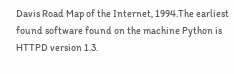Davis Road Map of the Internet, 1994.The earliest found software found on the machine Python is HTTPD version 1.3.